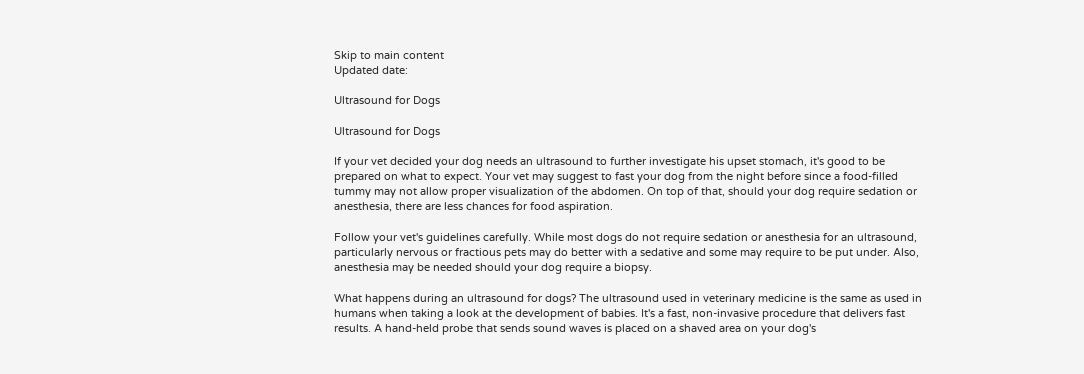Skip to main content
Updated date:

Ultrasound for Dogs

Ultrasound for Dogs

If your vet decided your dog needs an ultrasound to further investigate his upset stomach, it's good to be prepared on what to expect. Your vet may suggest to fast your dog from the night before since a food-filled tummy may not allow proper visualization of the abdomen. On top of that, should your dog require sedation or anesthesia, there are less chances for food aspiration.

Follow your vet's guidelines carefully. While most dogs do not require sedation or anesthesia for an ultrasound, particularly nervous or fractious pets may do better with a sedative and some may require to be put under. Also, anesthesia may be needed should your dog require a biopsy.

What happens during an ultrasound for dogs? The ultrasound used in veterinary medicine is the same as used in humans when taking a look at the development of babies. It's a fast, non-invasive procedure that delivers fast results. A hand-held probe that sends sound waves is placed on a shaved area on your dog's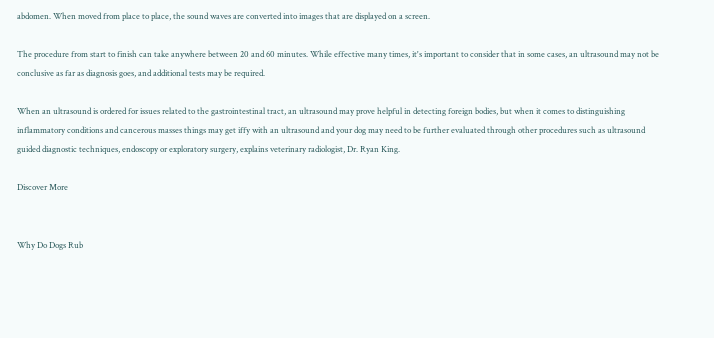abdomen. When moved from place to place, the sound waves are converted into images that are displayed on a screen.

The procedure from start to finish can take anywhere between 20 and 60 minutes. While effective many times, it's important to consider that in some cases, an ultrasound may not be conclusive as far as diagnosis goes, and additional tests may be required.

When an ultrasound is ordered for issues related to the gastrointestinal tract, an ultrasound may prove helpful in detecting foreign bodies, but when it comes to distinguishing inflammatory conditions and cancerous masses things may get iffy with an ultrasound and your dog may need to be further evaluated through other procedures such as ultrasound guided diagnostic techniques, endoscopy or exploratory surgery, explains veterinary radiologist, Dr. Ryan King.

Discover More


Why Do Dogs Rub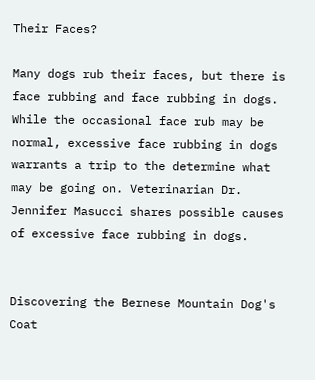Their Faces?

Many dogs rub their faces, but there is face rubbing and face rubbing in dogs. While the occasional face rub may be normal, excessive face rubbing in dogs warrants a trip to the determine what may be going on. Veterinarian Dr. Jennifer Masucci shares possible causes of excessive face rubbing in dogs.


Discovering the Bernese Mountain Dog's Coat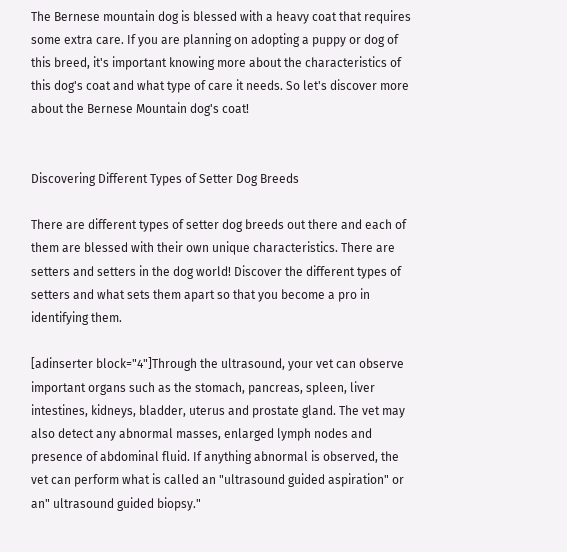The Bernese mountain dog is blessed with a heavy coat that requires some extra care. If you are planning on adopting a puppy or dog of this breed, it's important knowing more about the characteristics of this dog's coat and what type of care it needs. So let's discover more about the Bernese Mountain dog's coat!


Discovering Different Types of Setter Dog Breeds

There are different types of setter dog breeds out there and each of them are blessed with their own unique characteristics. There are setters and setters in the dog world! Discover the different types of setters and what sets them apart so that you become a pro in identifying them.

[adinserter block="4"]Through the ultrasound, your vet can observe important organs such as the stomach, pancreas, spleen, liver intestines, kidneys, bladder, uterus and prostate gland. The vet may also detect any abnormal masses, enlarged lymph nodes and presence of abdominal fluid. If anything abnormal is observed, the vet can perform what is called an "ultrasound guided aspiration" or an" ultrasound guided biopsy."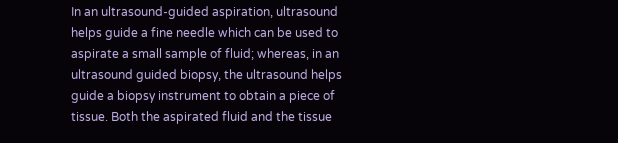In an ultrasound-guided aspiration, ultrasound helps guide a fine needle which can be used to aspirate a small sample of fluid; whereas, in an ultrasound guided biopsy, the ultrasound helps guide a biopsy instrument to obtain a piece of tissue. Both the aspirated fluid and the tissue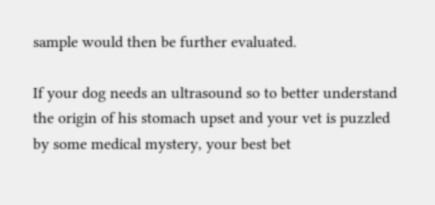sample would then be further evaluated.

If your dog needs an ultrasound so to better understand the origin of his stomach upset and your vet is puzzled by some medical mystery, your best bet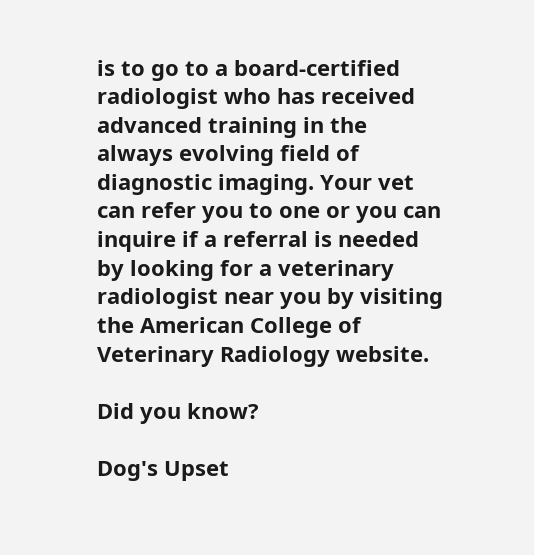is to go to a board-certified radiologist who has received advanced training in the always evolving field of diagnostic imaging. Your vet can refer you to one or you can inquire if a referral is needed by looking for a veterinary radiologist near you by visiting the American College of Veterinary Radiology website.

Did you know?

Dog's Upset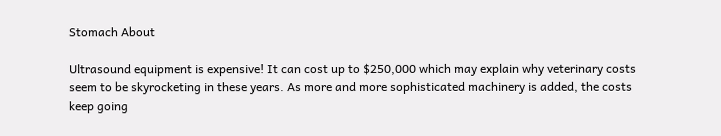Stomach About

Ultrasound equipment is expensive! It can cost up to $250,000 which may explain why veterinary costs seem to be skyrocketing in these years. As more and more sophisticated machinery is added, the costs keep going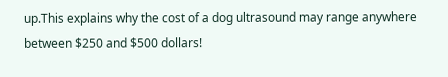up.This explains why the cost of a dog ultrasound may range anywhere between $250 and $500 dollars!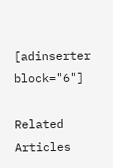[adinserter block="6"]

Related Articles